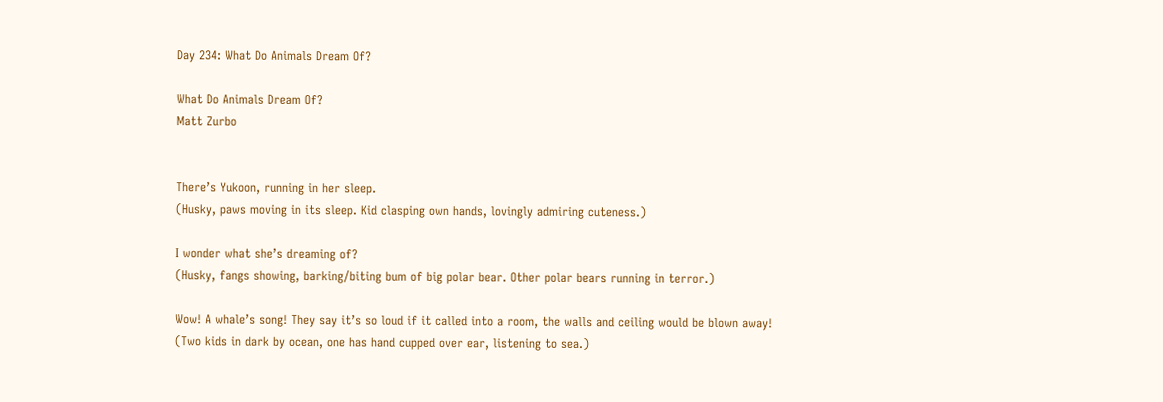Day 234: What Do Animals Dream Of?

What Do Animals Dream Of?
Matt Zurbo


There’s Yukoon, running in her sleep.
(Husky, paws moving in its sleep. Kid clasping own hands, lovingly admiring cuteness.)

I wonder what she’s dreaming of?
(Husky, fangs showing, barking/biting bum of big polar bear. Other polar bears running in terror.)

Wow! A whale’s song! They say it’s so loud if it called into a room, the walls and ceiling would be blown away!
(Two kids in dark by ocean, one has hand cupped over ear, listening to sea.)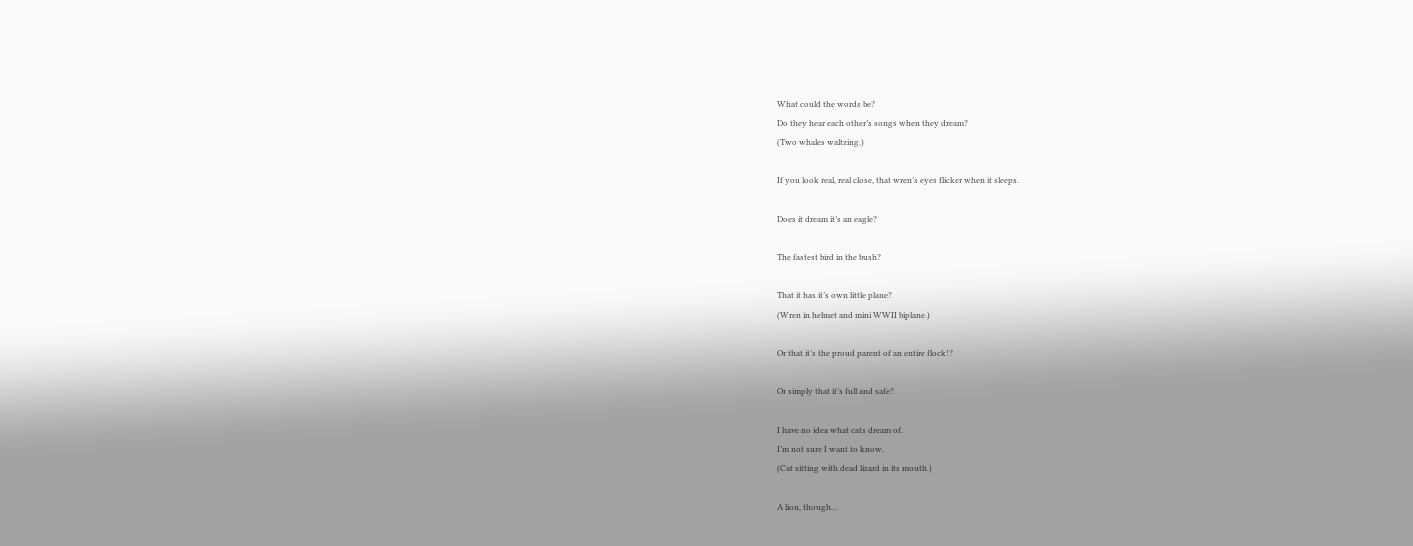What could the words be?
Do they hear each other’s songs when they dream?
(Two whales waltzing.)

If you look real, real close, that wren’s eyes flicker when it sleeps.

Does it dream it’s an eagle?

The fastest bird in the bush?

That it has it’s own little plane?
(Wren in helmet and mini WWII biplane.)

Or that it’s the proud parent of an entire flock!?

Or simply that it’s full and safe?

I have no idea what cats dream of.
I’m not sure I want to know.
(Cat sitting with dead lizard in its mouth.)

A lion, though…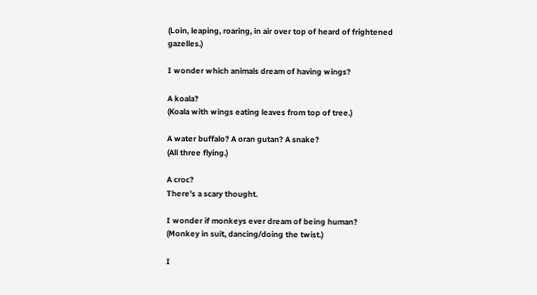(Loin, leaping, roaring, in air over top of heard of frightened gazelles.)

I wonder which animals dream of having wings?

A koala?
(Koala with wings eating leaves from top of tree.)

A water buffalo? A oran gutan? A snake?
(All three flying.)

A croc?
There’s a scary thought.

I wonder if monkeys ever dream of being human?
(Monkey in suit, dancing/doing the twist.)

I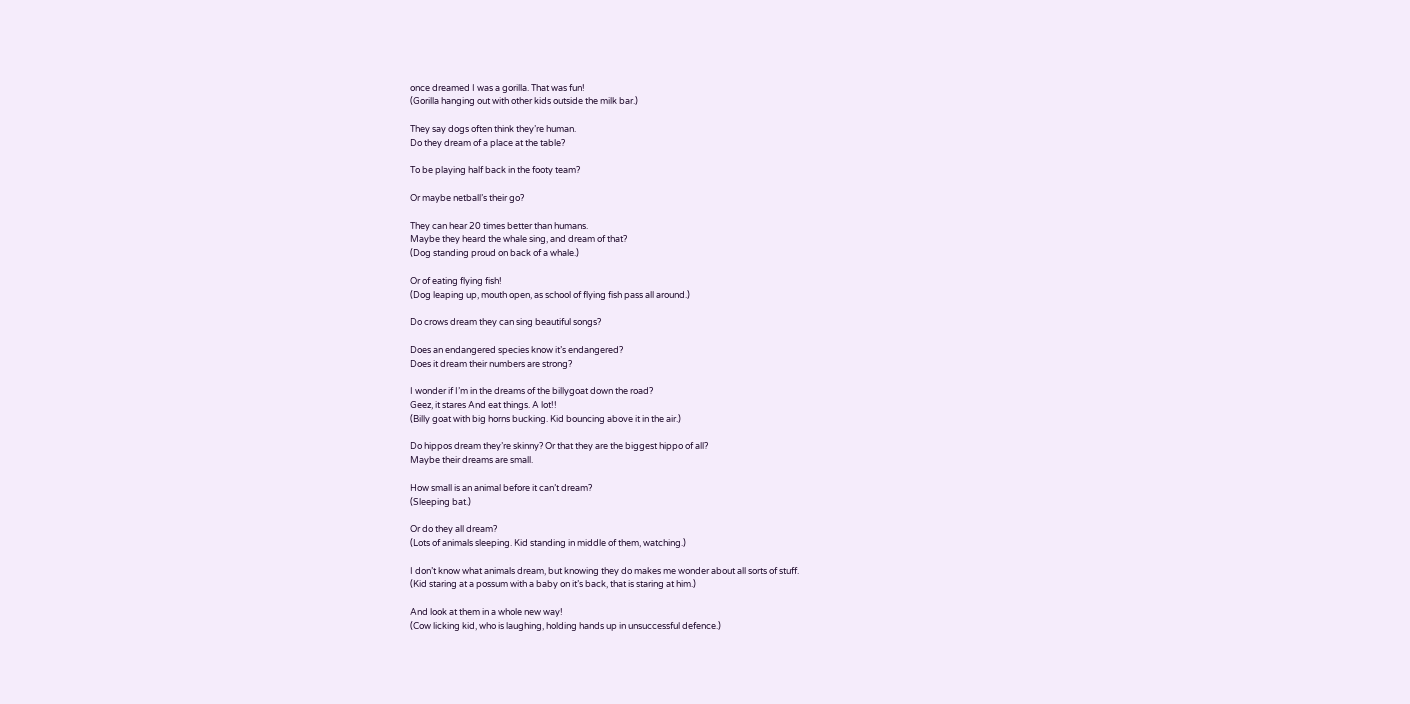once dreamed I was a gorilla. That was fun!
(Gorilla hanging out with other kids outside the milk bar.)

They say dogs often think they’re human.
Do they dream of a place at the table?

To be playing half back in the footy team?

Or maybe netball’s their go?

They can hear 20 times better than humans.
Maybe they heard the whale sing, and dream of that?
(Dog standing proud on back of a whale.)

Or of eating flying fish!
(Dog leaping up, mouth open, as school of flying fish pass all around.)

Do crows dream they can sing beautiful songs?

Does an endangered species know it’s endangered?
Does it dream their numbers are strong?

I wonder if I’m in the dreams of the billygoat down the road?
Geez, it stares And eat things. A lot!!
(Billy goat with big horns bucking. Kid bouncing above it in the air.)

Do hippos dream they’re skinny? Or that they are the biggest hippo of all?
Maybe their dreams are small.

How small is an animal before it can’t dream?
(Sleeping bat.)

Or do they all dream?
(Lots of animals sleeping. Kid standing in middle of them, watching.)

I don’t know what animals dream, but knowing they do makes me wonder about all sorts of stuff.
(Kid staring at a possum with a baby on it’s back, that is staring at him.)

And look at them in a whole new way!
(Cow licking kid, who is laughing, holding hands up in unsuccessful defence.)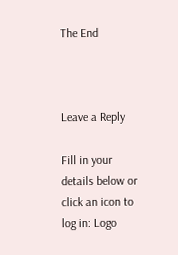The End



Leave a Reply

Fill in your details below or click an icon to log in: Logo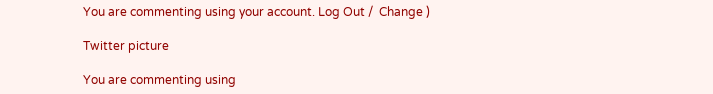You are commenting using your account. Log Out /  Change )

Twitter picture

You are commenting using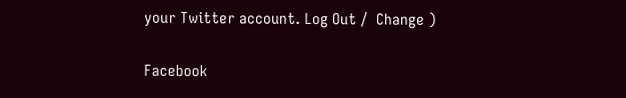your Twitter account. Log Out /  Change )

Facebook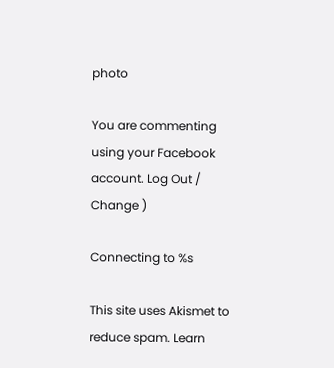photo

You are commenting using your Facebook account. Log Out /  Change )

Connecting to %s

This site uses Akismet to reduce spam. Learn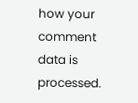how your comment data is processed.